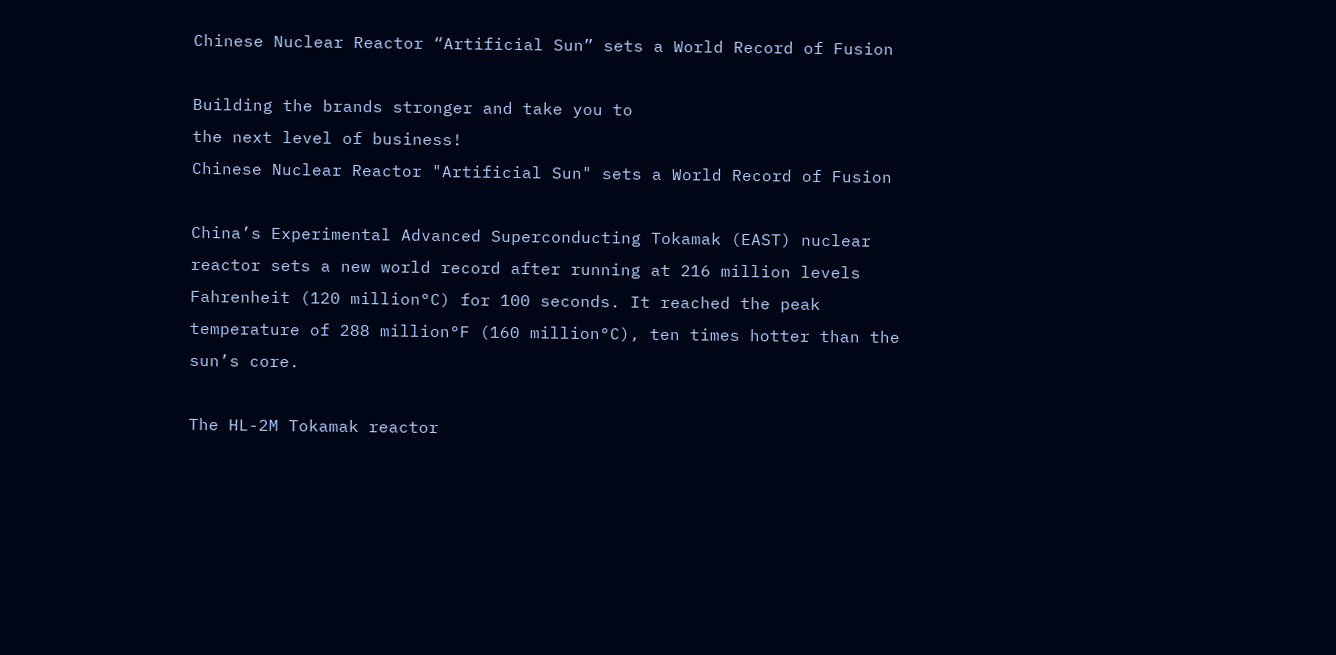Chinese Nuclear Reactor “Artificial Sun” sets a World Record of Fusion

Building the brands stronger and take you to
the next level of business!
Chinese Nuclear Reactor "Artificial Sun" sets a World Record of Fusion

China’s Experimental Advanced Superconducting Tokamak (EAST) nuclear reactor sets a new world record after running at 216 million levels Fahrenheit (120 million°C) for 100 seconds. It reached the peak temperature of 288 million°F (160 million°C), ten times hotter than the sun’s core.

The HL-2M Tokamak reactor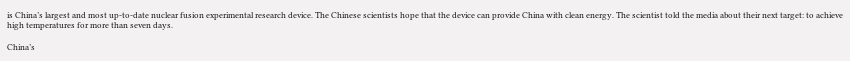is China’s largest and most up-to-date nuclear fusion experimental research device. The Chinese scientists hope that the device can provide China with clean energy. The scientist told the media about their next target: to achieve high temperatures for more than seven days.

China’s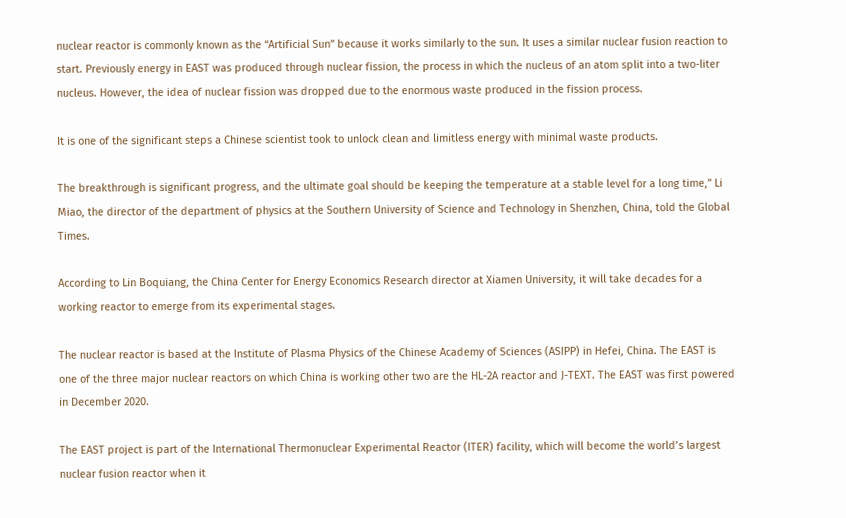nuclear reactor is commonly known as the “Artificial Sun” because it works similarly to the sun. It uses a similar nuclear fusion reaction to start. Previously energy in EAST was produced through nuclear fission, the process in which the nucleus of an atom split into a two-liter nucleus. However, the idea of nuclear fission was dropped due to the enormous waste produced in the fission process.

It is one of the significant steps a Chinese scientist took to unlock clean and limitless energy with minimal waste products.

The breakthrough is significant progress, and the ultimate goal should be keeping the temperature at a stable level for a long time,” Li Miao, the director of the department of physics at the Southern University of Science and Technology in Shenzhen, China, told the Global Times.

According to Lin Boquiang, the China Center for Energy Economics Research director at Xiamen University, it will take decades for a working reactor to emerge from its experimental stages.

The nuclear reactor is based at the Institute of Plasma Physics of the Chinese Academy of Sciences (ASIPP) in Hefei, China. The EAST is one of the three major nuclear reactors on which China is working other two are the HL-2A reactor and J-TEXT. The EAST was first powered in December 2020.

The EAST project is part of the International Thermonuclear Experimental Reactor (ITER) facility, which will become the world’s largest nuclear fusion reactor when it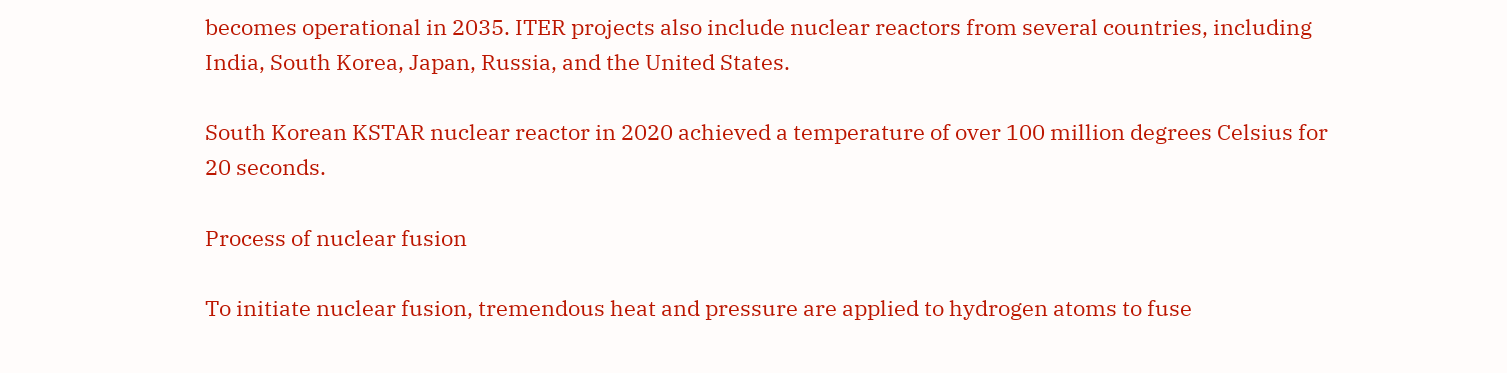becomes operational in 2035. ITER projects also include nuclear reactors from several countries, including India, South Korea, Japan, Russia, and the United States.

South Korean KSTAR nuclear reactor in 2020 achieved a temperature of over 100 million degrees Celsius for 20 seconds.

Process of nuclear fusion

To initiate nuclear fusion, tremendous heat and pressure are applied to hydrogen atoms to fuse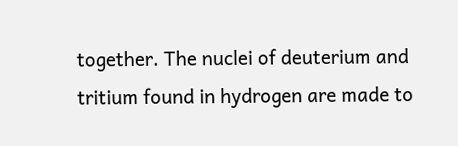together. The nuclei of deuterium and tritium found in hydrogen are made to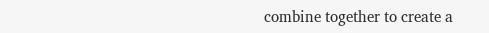combine together to create a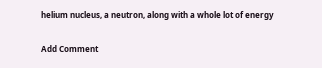helium nucleus, a neutron, along with a whole lot of energy

Add Comment